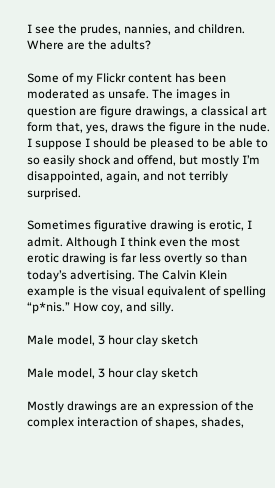I see the prudes, nannies, and children. Where are the adults?

Some of my Flickr content has been moderated as unsafe. The images in question are figure drawings, a classical art form that, yes, draws the figure in the nude. I suppose I should be pleased to be able to so easily shock and offend, but mostly I’m disappointed, again, and not terribly surprised.

Sometimes figurative drawing is erotic, I admit. Although I think even the most erotic drawing is far less overtly so than today’s advertising. The Calvin Klein example is the visual equivalent of spelling “p*nis.” How coy, and silly.

Male model, 3 hour clay sketch

Male model, 3 hour clay sketch

Mostly drawings are an expression of the complex interaction of shapes, shades,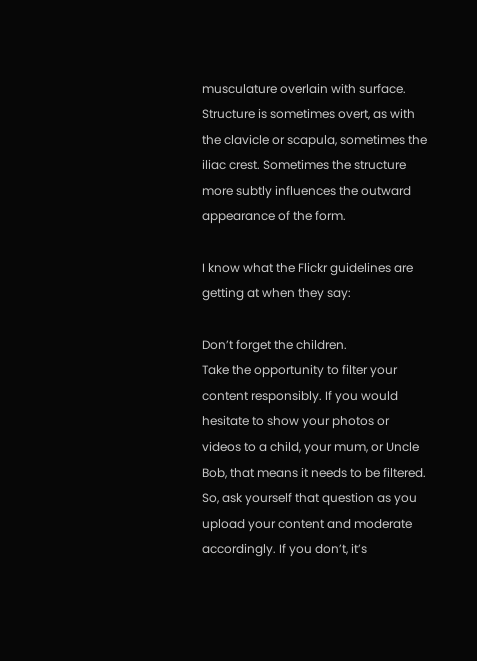musculature overlain with surface. Structure is sometimes overt, as with the clavicle or scapula, sometimes the iliac crest. Sometimes the structure more subtly influences the outward appearance of the form.

I know what the Flickr guidelines are getting at when they say:

Don’t forget the children.
Take the opportunity to filter your content responsibly. If you would hesitate to show your photos or videos to a child, your mum, or Uncle Bob, that means it needs to be filtered. So, ask yourself that question as you upload your content and moderate accordingly. If you don’t, it’s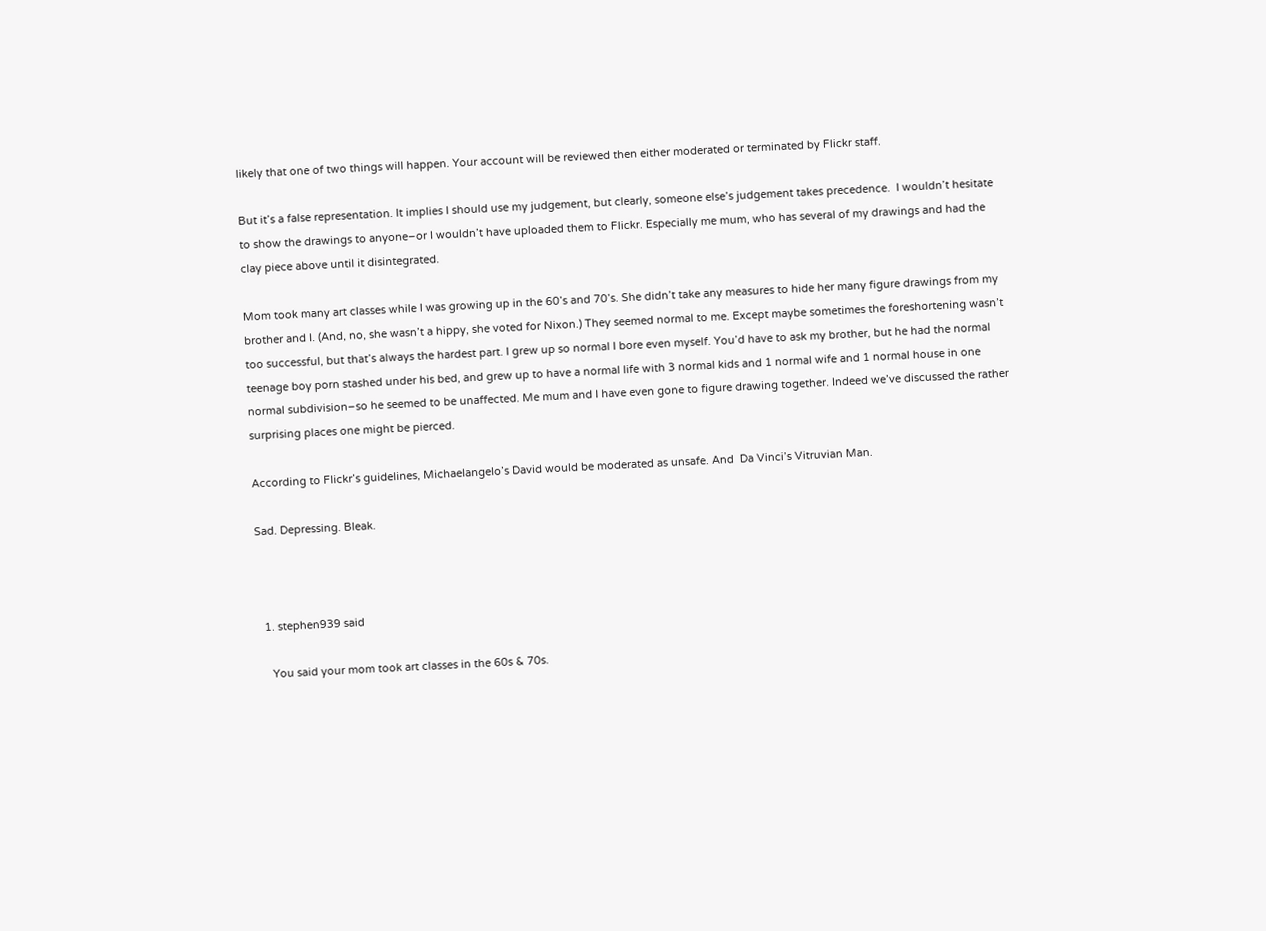likely that one of two things will happen. Your account will be reviewed then either moderated or terminated by Flickr staff.

But it’s a false representation. It implies I should use my judgement, but clearly, someone else’s judgement takes precedence.  I wouldn’t hesitate to show the drawings to anyone–or I wouldn’t have uploaded them to Flickr. Especially me mum, who has several of my drawings and had the clay piece above until it disintegrated.

Mom took many art classes while I was growing up in the 60’s and 70’s. She didn’t take any measures to hide her many figure drawings from my brother and I. (And, no, she wasn’t a hippy, she voted for Nixon.) They seemed normal to me. Except maybe sometimes the foreshortening wasn’t too successful, but that’s always the hardest part. I grew up so normal I bore even myself. You’d have to ask my brother, but he had the normal teenage boy porn stashed under his bed, and grew up to have a normal life with 3 normal kids and 1 normal wife and 1 normal house in one normal subdivision–so he seemed to be unaffected. Me mum and I have even gone to figure drawing together. Indeed we’ve discussed the rather surprising places one might be pierced.

According to Flickr’s guidelines, Michaelangelo’s David would be moderated as unsafe. And  Da Vinci’s Vitruvian Man.

Sad. Depressing. Bleak.



  1. stephen939 said

    You said your mom took art classes in the 60s & 70s.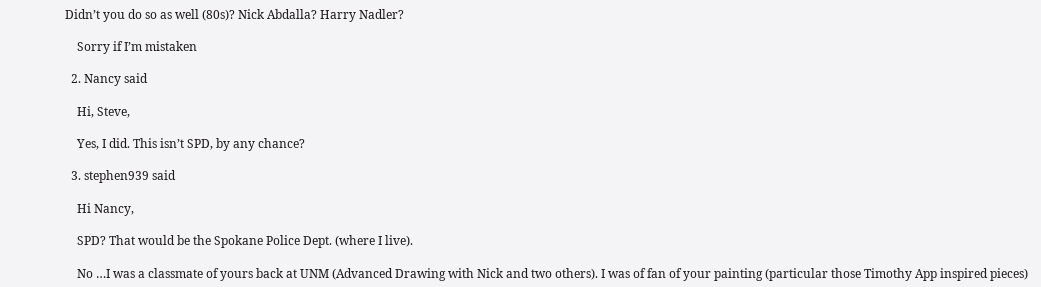Didn’t you do so as well (80s)? Nick Abdalla? Harry Nadler?

    Sorry if I’m mistaken

  2. Nancy said

    Hi, Steve,

    Yes, I did. This isn’t SPD, by any chance?

  3. stephen939 said

    Hi Nancy,

    SPD? That would be the Spokane Police Dept. (where I live).

    No …I was a classmate of yours back at UNM (Advanced Drawing with Nick and two others). I was of fan of your painting (particular those Timothy App inspired pieces)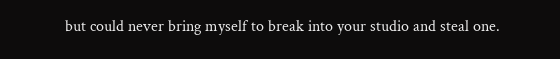but could never bring myself to break into your studio and steal one.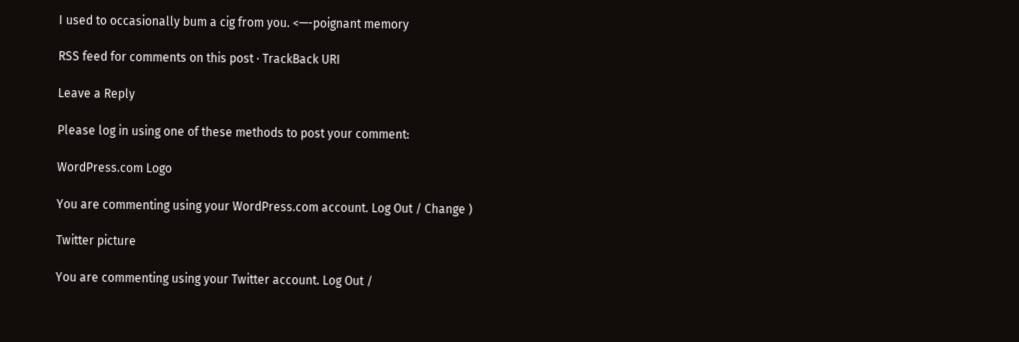I used to occasionally bum a cig from you. <—-poignant memory

RSS feed for comments on this post · TrackBack URI

Leave a Reply

Please log in using one of these methods to post your comment:

WordPress.com Logo

You are commenting using your WordPress.com account. Log Out / Change )

Twitter picture

You are commenting using your Twitter account. Log Out /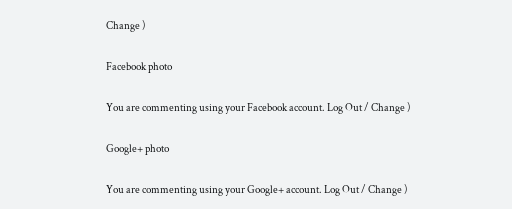Change )

Facebook photo

You are commenting using your Facebook account. Log Out / Change )

Google+ photo

You are commenting using your Google+ account. Log Out / Change )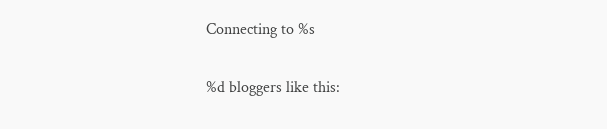Connecting to %s

%d bloggers like this: